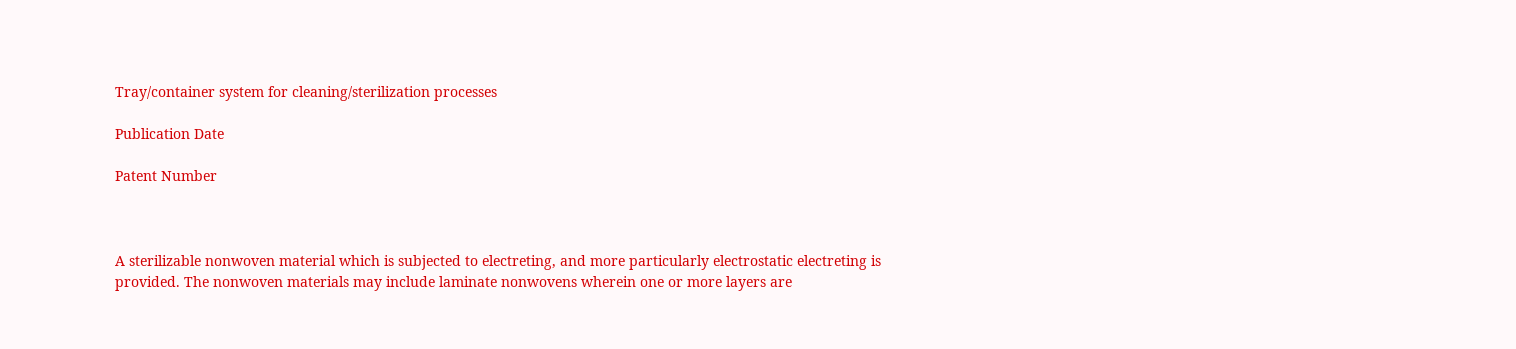Tray/container system for cleaning/sterilization processes

Publication Date

Patent Number



A sterilizable nonwoven material which is subjected to electreting, and more particularly electrostatic electreting is provided. The nonwoven materials may include laminate nonwovens wherein one or more layers are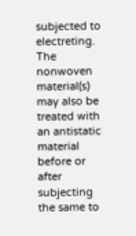subjected to electreting. The nonwoven material(s) may also be treated with an antistatic material before or after subjecting the same to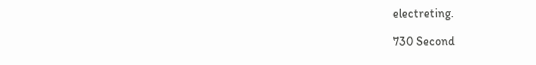electreting.

730 Second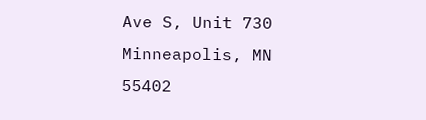Ave S, Unit 730
Minneapolis, MN 55402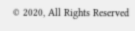© 2020, All Rights Reserved